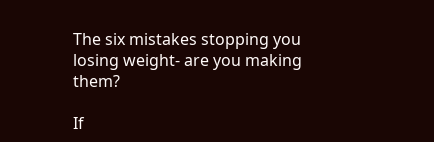The six mistakes stopping you losing weight- are you making them?

If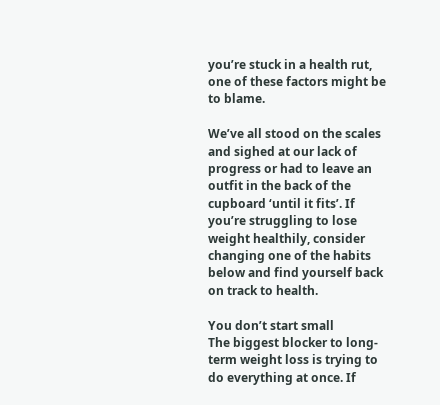you’re stuck in a health rut, one of these factors might be to blame.

We’ve all stood on the scales and sighed at our lack of progress or had to leave an outfit in the back of the cupboard ‘until it fits’. If you’re struggling to lose weight healthily, consider changing one of the habits below and find yourself back on track to health.

You don’t start small
The biggest blocker to long-term weight loss is trying to do everything at once. If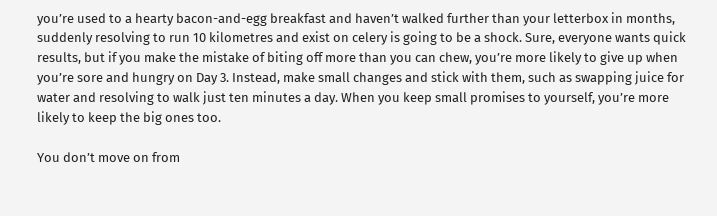you’re used to a hearty bacon-and-egg breakfast and haven’t walked further than your letterbox in months, suddenly resolving to run 10 kilometres and exist on celery is going to be a shock. Sure, everyone wants quick results, but if you make the mistake of biting off more than you can chew, you’re more likely to give up when you’re sore and hungry on Day 3. Instead, make small changes and stick with them, such as swapping juice for water and resolving to walk just ten minutes a day. When you keep small promises to yourself, you’re more likely to keep the big ones too.

You don’t move on from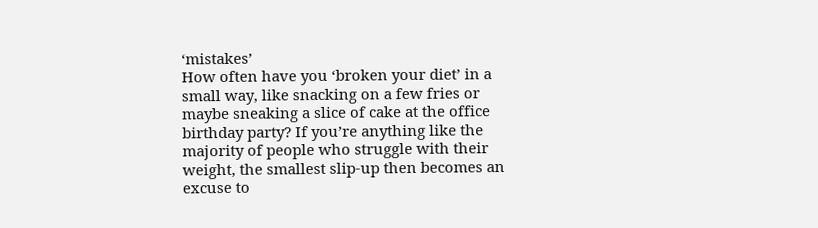‘mistakes’
How often have you ‘broken your diet’ in a small way, like snacking on a few fries or maybe sneaking a slice of cake at the office birthday party? If you’re anything like the majority of people who struggle with their weight, the smallest slip-up then becomes an excuse to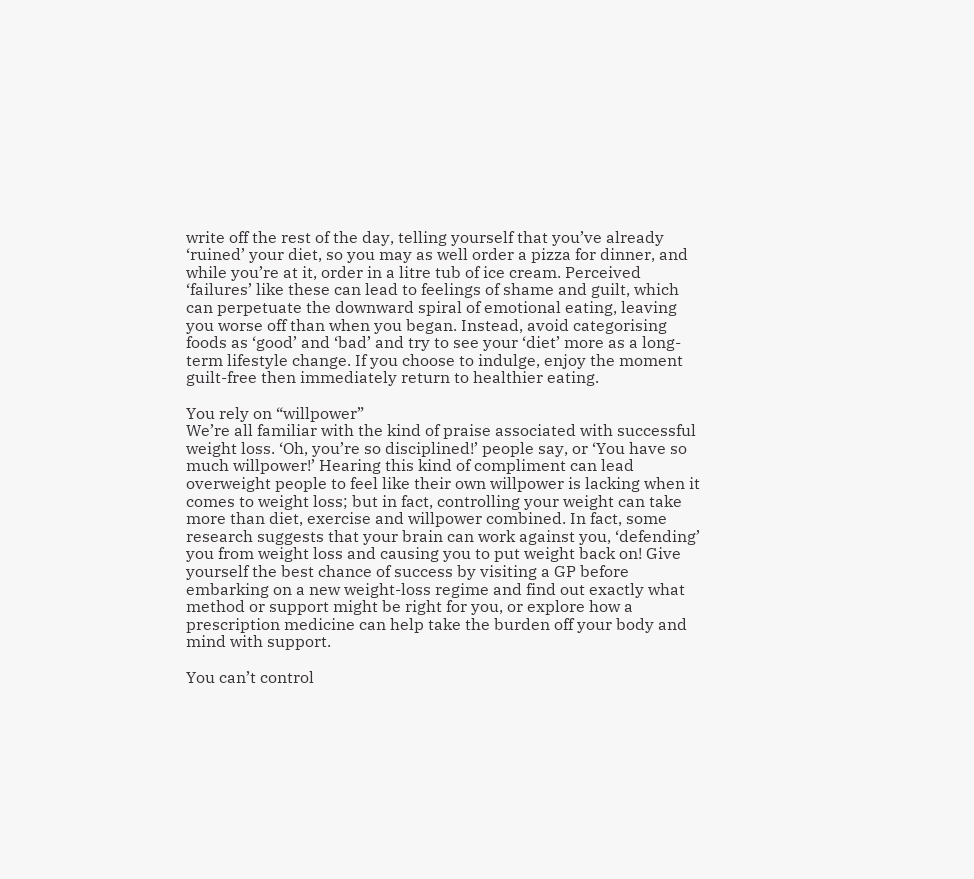write off the rest of the day, telling yourself that you’ve already ‘ruined’ your diet, so you may as well order a pizza for dinner, and while you’re at it, order in a litre tub of ice cream. Perceived ‘failures’ like these can lead to feelings of shame and guilt, which can perpetuate the downward spiral of emotional eating, leaving you worse off than when you began. Instead, avoid categorising foods as ‘good’ and ‘bad’ and try to see your ‘diet’ more as a long-term lifestyle change. If you choose to indulge, enjoy the moment guilt-free then immediately return to healthier eating.

You rely on “willpower”
We’re all familiar with the kind of praise associated with successful weight loss. ‘Oh, you’re so disciplined!’ people say, or ‘You have so much willpower!’ Hearing this kind of compliment can lead overweight people to feel like their own willpower is lacking when it comes to weight loss; but in fact, controlling your weight can take more than diet, exercise and willpower combined. In fact, some research suggests that your brain can work against you, ‘defending’ you from weight loss and causing you to put weight back on! Give yourself the best chance of success by visiting a GP before embarking on a new weight-loss regime and find out exactly what method or support might be right for you, or explore how a prescription medicine can help take the burden off your body and mind with support.

You can’t control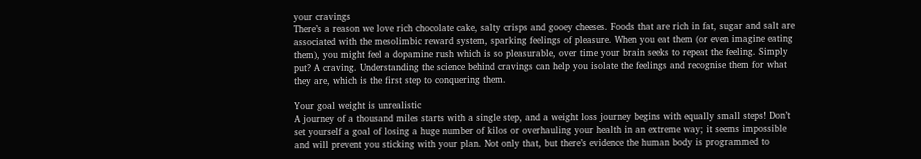your cravings
There’s a reason we love rich chocolate cake, salty crisps and gooey cheeses. Foods that are rich in fat, sugar and salt are associated with the mesolimbic reward system, sparking feelings of pleasure. When you eat them (or even imagine eating them), you might feel a dopamine rush which is so pleasurable, over time your brain seeks to repeat the feeling. Simply put? A craving. Understanding the science behind cravings can help you isolate the feelings and recognise them for what they are, which is the first step to conquering them.

Your goal weight is unrealistic
A journey of a thousand miles starts with a single step, and a weight loss journey begins with equally small steps! Don’t set yourself a goal of losing a huge number of kilos or overhauling your health in an extreme way; it seems impossible and will prevent you sticking with your plan. Not only that, but there’s evidence the human body is programmed to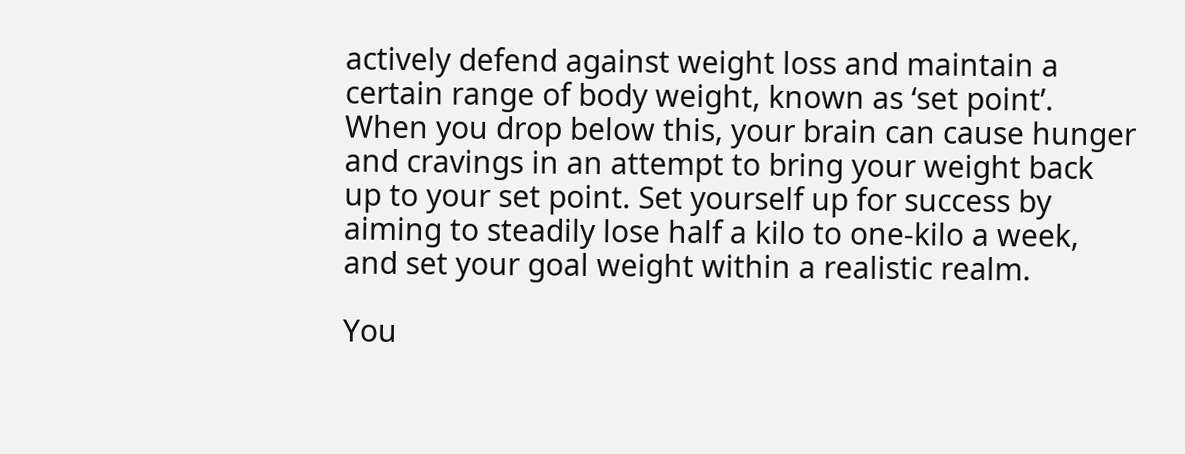actively defend against weight loss and maintain a certain range of body weight, known as ‘set point’. When you drop below this, your brain can cause hunger and cravings in an attempt to bring your weight back up to your set point. Set yourself up for success by aiming to steadily lose half a kilo to one-kilo a week, and set your goal weight within a realistic realm.

You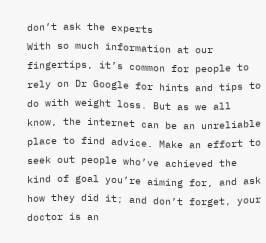don’t ask the experts
With so much information at our fingertips, it’s common for people to rely on Dr Google for hints and tips to do with weight loss. But as we all know, the internet can be an unreliable place to find advice. Make an effort to seek out people who’ve achieved the kind of goal you’re aiming for, and ask how they did it; and don’t forget, your doctor is an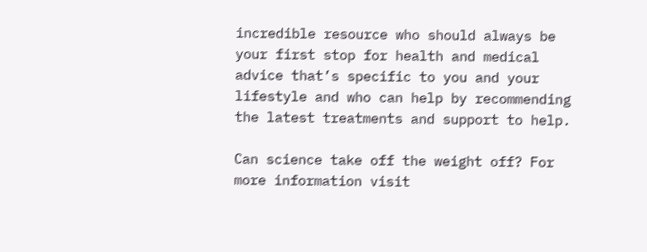incredible resource who should always be your first stop for health and medical advice that’s specific to you and your lifestyle and who can help by recommending the latest treatments and support to help.

Can science take off the weight off? For more information visit